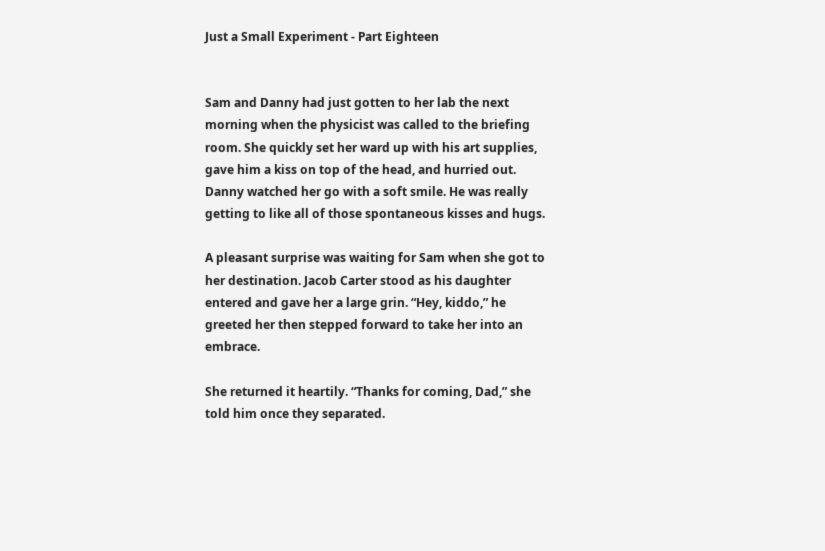Just a Small Experiment - Part Eighteen


Sam and Danny had just gotten to her lab the next morning when the physicist was called to the briefing room. She quickly set her ward up with his art supplies, gave him a kiss on top of the head, and hurried out. Danny watched her go with a soft smile. He was really getting to like all of those spontaneous kisses and hugs.

A pleasant surprise was waiting for Sam when she got to her destination. Jacob Carter stood as his daughter entered and gave her a large grin. “Hey, kiddo,” he greeted her then stepped forward to take her into an embrace.

She returned it heartily. “Thanks for coming, Dad,” she told him once they separated.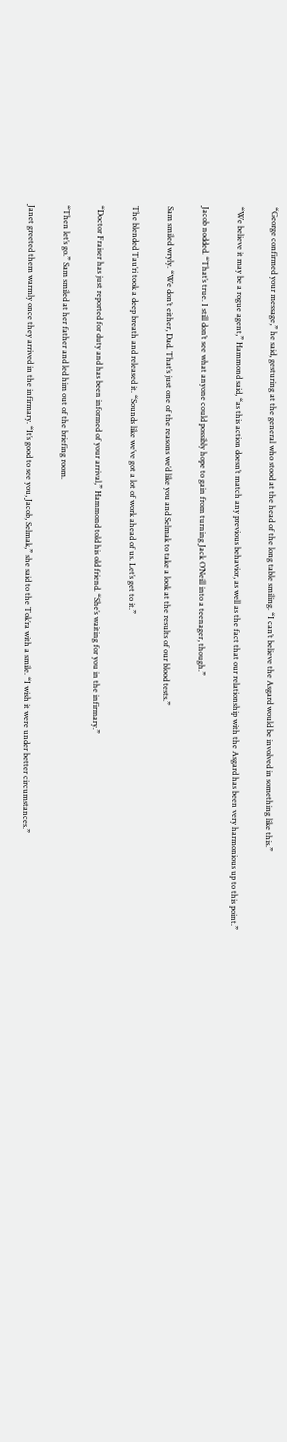“George confirmed your message,” he said, gesturing at the general who stood at the head of the long table smiling. “I can’t believe the Asgard would be involved in something like this.”

“We believe it may be a rogue agent,” Hammond said, “as this action doesn’t match any previous behavior, as well as the fact that our relationship with the Asgard has been very harmonious up to this point.”

Jacob nodded. “That’s true. I still don’t see what anyone could possibly hope to gain from turning Jack O’Neill into a teenager, though.”

Sam smiled wryly. “We don’t either, Dad. That’s just one of the reasons we’d like you and Selmak to take a look at the results of our blood tests.”

The blended Tau’ri took a deep breath and released it. “Sounds like we’ve got a lot of work ahead of us. Let’s get to it.”

“Doctor Fraiser has just reported for duty and has been informed of your arrival,” Hammond told his old friend. “She’s waiting for you in the infirmary.”

“Then let’s go.” Sam smiled at her father and led him out of the briefing room.

Janet greeted them warmly once they arrived in the infirmary. “It’s good to see you, Jacob, Selmak,” she said to the Tok’ra with a smile. “I wish it were under better circumstances.”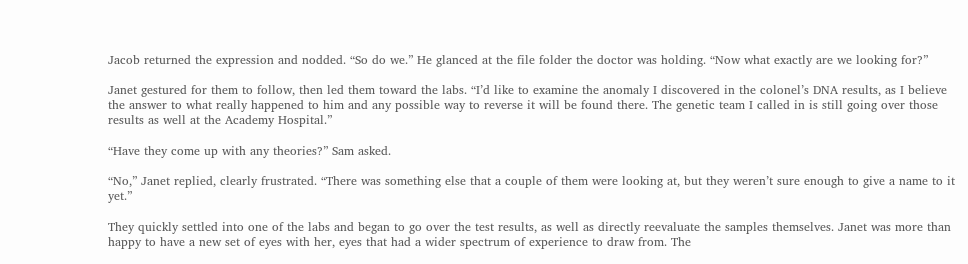Jacob returned the expression and nodded. “So do we.” He glanced at the file folder the doctor was holding. “Now what exactly are we looking for?”

Janet gestured for them to follow, then led them toward the labs. “I’d like to examine the anomaly I discovered in the colonel’s DNA results, as I believe the answer to what really happened to him and any possible way to reverse it will be found there. The genetic team I called in is still going over those results as well at the Academy Hospital.”

“Have they come up with any theories?” Sam asked.

“No,” Janet replied, clearly frustrated. “There was something else that a couple of them were looking at, but they weren’t sure enough to give a name to it yet.”

They quickly settled into one of the labs and began to go over the test results, as well as directly reevaluate the samples themselves. Janet was more than happy to have a new set of eyes with her, eyes that had a wider spectrum of experience to draw from. The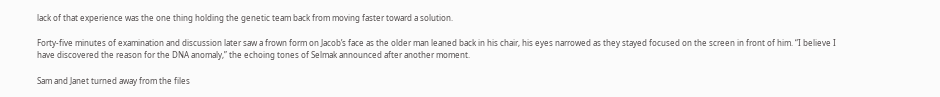lack of that experience was the one thing holding the genetic team back from moving faster toward a solution.

Forty-five minutes of examination and discussion later saw a frown form on Jacob’s face as the older man leaned back in his chair, his eyes narrowed as they stayed focused on the screen in front of him. “I believe I have discovered the reason for the DNA anomaly,” the echoing tones of Selmak announced after another moment.

Sam and Janet turned away from the files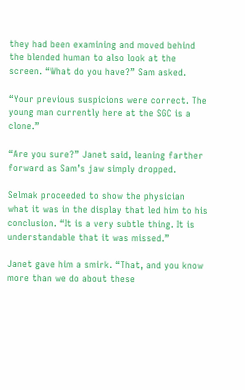they had been examining and moved behind the blended human to also look at the screen. “What do you have?” Sam asked.

“Your previous suspicions were correct. The young man currently here at the SGC is a clone.”

“Are you sure?” Janet said, leaning farther forward as Sam’s jaw simply dropped.

Selmak proceeded to show the physician what it was in the display that led him to his conclusion. “It is a very subtle thing. It is understandable that it was missed.”

Janet gave him a smirk. “That, and you know more than we do about these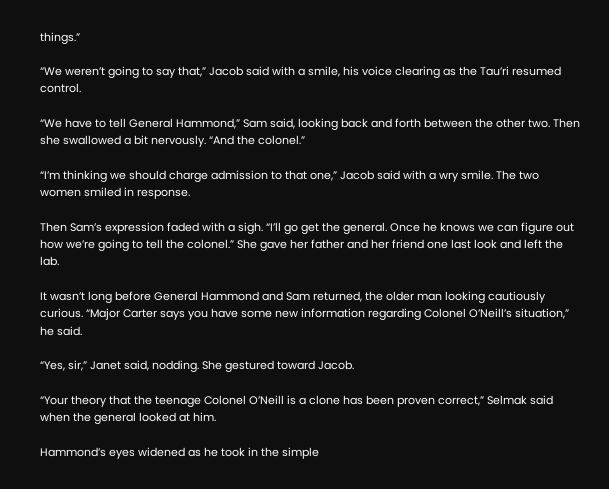things.”

“We weren’t going to say that,” Jacob said with a smile, his voice clearing as the Tau’ri resumed control.

“We have to tell General Hammond,” Sam said, looking back and forth between the other two. Then she swallowed a bit nervously. “And the colonel.”

“I’m thinking we should charge admission to that one,” Jacob said with a wry smile. The two women smiled in response.

Then Sam’s expression faded with a sigh. “I’ll go get the general. Once he knows we can figure out how we’re going to tell the colonel.” She gave her father and her friend one last look and left the lab.

It wasn’t long before General Hammond and Sam returned, the older man looking cautiously curious. “Major Carter says you have some new information regarding Colonel O’Neill’s situation,” he said.

“Yes, sir,” Janet said, nodding. She gestured toward Jacob.

“Your theory that the teenage Colonel O’Neill is a clone has been proven correct,” Selmak said when the general looked at him.

Hammond’s eyes widened as he took in the simple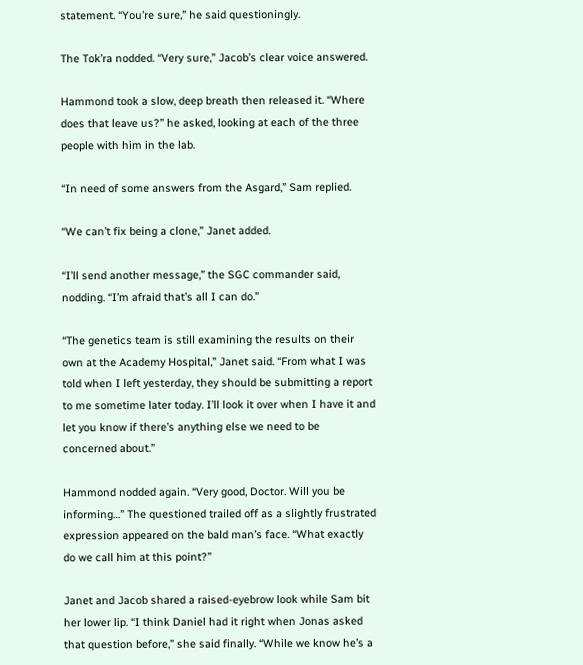statement. “You’re sure,” he said questioningly.

The Tok’ra nodded. “Very sure,” Jacob’s clear voice answered.

Hammond took a slow, deep breath then released it. “Where does that leave us?” he asked, looking at each of the three people with him in the lab.

“In need of some answers from the Asgard,” Sam replied.

“We can’t fix being a clone,” Janet added.

“I’ll send another message,” the SGC commander said, nodding. “I’m afraid that’s all I can do.”

“The genetics team is still examining the results on their own at the Academy Hospital,” Janet said. “From what I was told when I left yesterday, they should be submitting a report to me sometime later today. I’ll look it over when I have it and let you know if there’s anything else we need to be concerned about.”

Hammond nodded again. “Very good, Doctor. Will you be informing…” The questioned trailed off as a slightly frustrated expression appeared on the bald man’s face. “What exactly do we call him at this point?”

Janet and Jacob shared a raised-eyebrow look while Sam bit her lower lip. “I think Daniel had it right when Jonas asked that question before,” she said finally. “While we know he’s a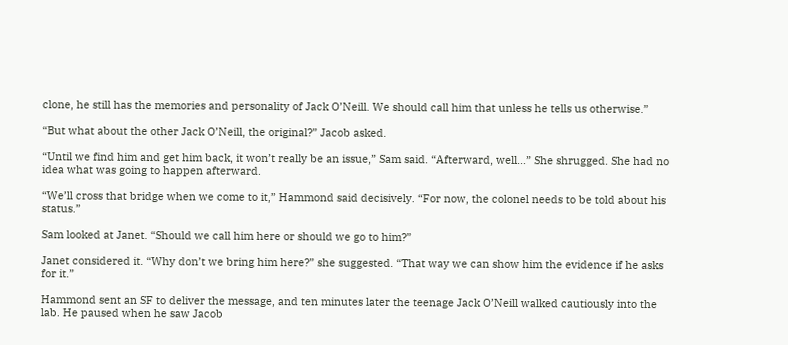clone, he still has the memories and personality of Jack O’Neill. We should call him that unless he tells us otherwise.”

“But what about the other Jack O’Neill, the original?” Jacob asked.

“Until we find him and get him back, it won’t really be an issue,” Sam said. “Afterward, well…” She shrugged. She had no idea what was going to happen afterward.

“We’ll cross that bridge when we come to it,” Hammond said decisively. “For now, the colonel needs to be told about his status.”

Sam looked at Janet. “Should we call him here or should we go to him?”

Janet considered it. “Why don’t we bring him here?” she suggested. “That way we can show him the evidence if he asks for it.”

Hammond sent an SF to deliver the message, and ten minutes later the teenage Jack O’Neill walked cautiously into the lab. He paused when he saw Jacob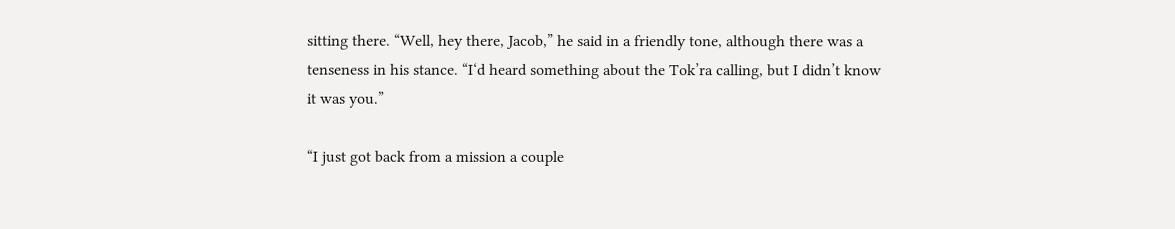sitting there. “Well, hey there, Jacob,” he said in a friendly tone, although there was a tenseness in his stance. “I‘d heard something about the Tok’ra calling, but I didn’t know it was you.”

“I just got back from a mission a couple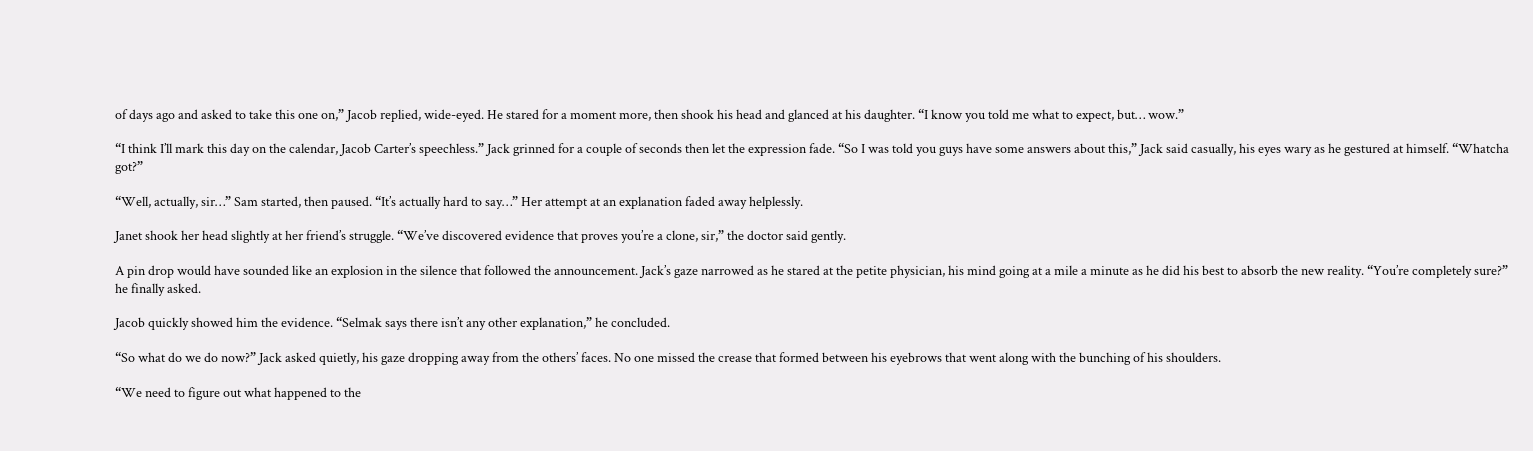of days ago and asked to take this one on,” Jacob replied, wide-eyed. He stared for a moment more, then shook his head and glanced at his daughter. “I know you told me what to expect, but… wow.”

“I think I’ll mark this day on the calendar, Jacob Carter’s speechless.” Jack grinned for a couple of seconds then let the expression fade. “So I was told you guys have some answers about this,” Jack said casually, his eyes wary as he gestured at himself. “Whatcha got?”

“Well, actually, sir…” Sam started, then paused. “It’s actually hard to say…” Her attempt at an explanation faded away helplessly.

Janet shook her head slightly at her friend’s struggle. “We’ve discovered evidence that proves you’re a clone, sir,” the doctor said gently.

A pin drop would have sounded like an explosion in the silence that followed the announcement. Jack’s gaze narrowed as he stared at the petite physician, his mind going at a mile a minute as he did his best to absorb the new reality. “You’re completely sure?” he finally asked.

Jacob quickly showed him the evidence. “Selmak says there isn’t any other explanation,” he concluded.

“So what do we do now?” Jack asked quietly, his gaze dropping away from the others’ faces. No one missed the crease that formed between his eyebrows that went along with the bunching of his shoulders.

“We need to figure out what happened to the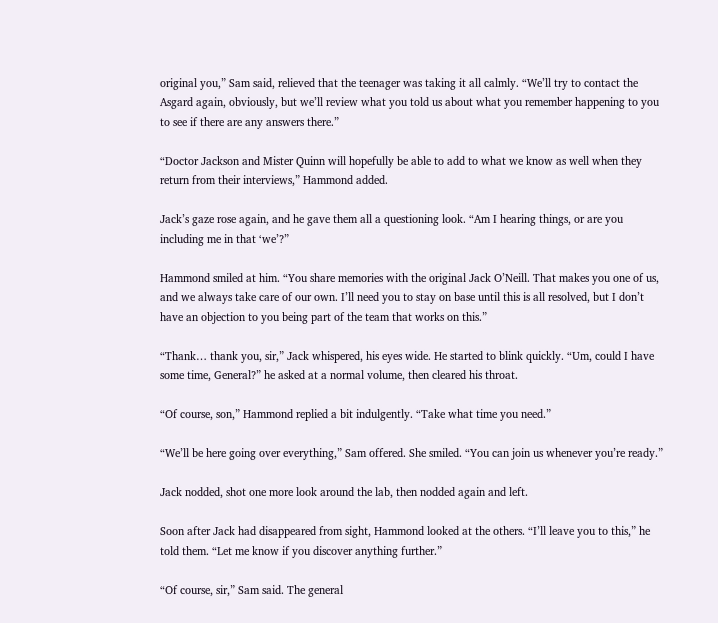original you,” Sam said, relieved that the teenager was taking it all calmly. “We’ll try to contact the Asgard again, obviously, but we’ll review what you told us about what you remember happening to you to see if there are any answers there.”

“Doctor Jackson and Mister Quinn will hopefully be able to add to what we know as well when they return from their interviews,” Hammond added.

Jack’s gaze rose again, and he gave them all a questioning look. “Am I hearing things, or are you including me in that ‘we’?”

Hammond smiled at him. “You share memories with the original Jack O’Neill. That makes you one of us, and we always take care of our own. I’ll need you to stay on base until this is all resolved, but I don’t have an objection to you being part of the team that works on this.”

“Thank… thank you, sir,” Jack whispered, his eyes wide. He started to blink quickly. “Um, could I have some time, General?” he asked at a normal volume, then cleared his throat.

“Of course, son,” Hammond replied a bit indulgently. “Take what time you need.”

“We’ll be here going over everything,” Sam offered. She smiled. “You can join us whenever you’re ready.”

Jack nodded, shot one more look around the lab, then nodded again and left.

Soon after Jack had disappeared from sight, Hammond looked at the others. “I’ll leave you to this,” he told them. “Let me know if you discover anything further.”

“Of course, sir,” Sam said. The general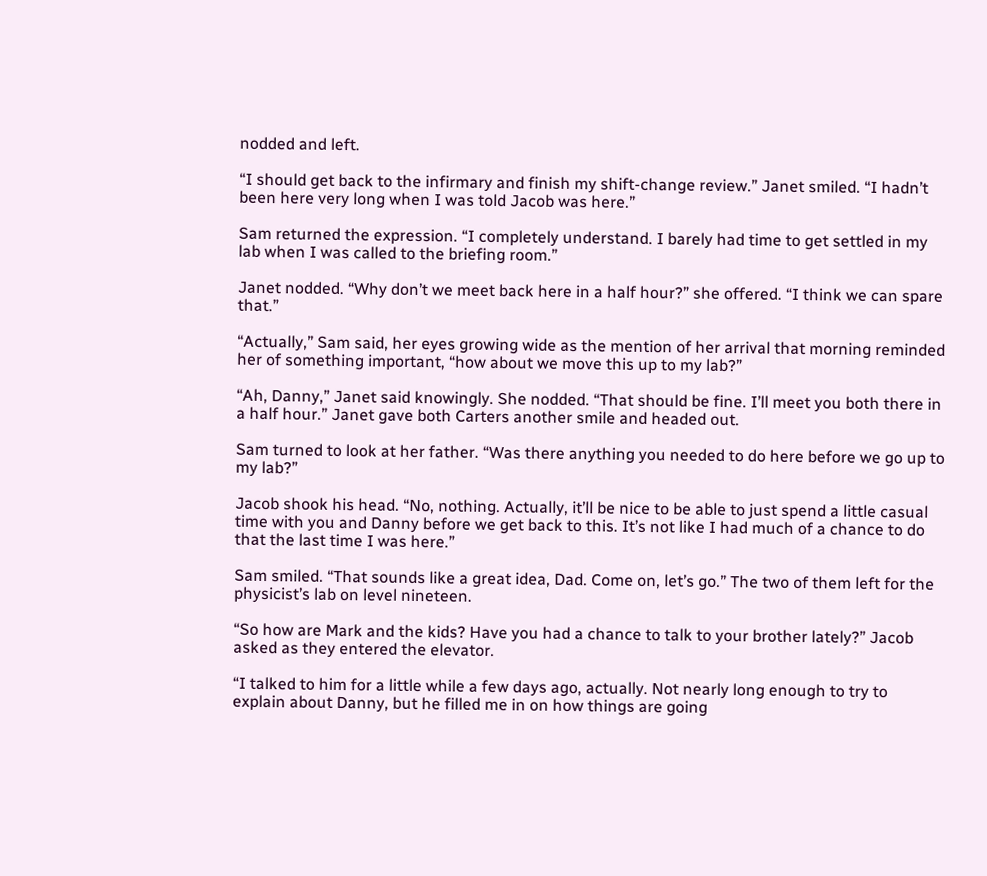nodded and left.

“I should get back to the infirmary and finish my shift-change review.” Janet smiled. “I hadn’t been here very long when I was told Jacob was here.”

Sam returned the expression. “I completely understand. I barely had time to get settled in my lab when I was called to the briefing room.”

Janet nodded. “Why don’t we meet back here in a half hour?” she offered. “I think we can spare that.”

“Actually,” Sam said, her eyes growing wide as the mention of her arrival that morning reminded her of something important, “how about we move this up to my lab?”

“Ah, Danny,” Janet said knowingly. She nodded. “That should be fine. I’ll meet you both there in a half hour.” Janet gave both Carters another smile and headed out.

Sam turned to look at her father. “Was there anything you needed to do here before we go up to my lab?”

Jacob shook his head. “No, nothing. Actually, it’ll be nice to be able to just spend a little casual time with you and Danny before we get back to this. It’s not like I had much of a chance to do that the last time I was here.”

Sam smiled. “That sounds like a great idea, Dad. Come on, let’s go.” The two of them left for the physicist’s lab on level nineteen.

“So how are Mark and the kids? Have you had a chance to talk to your brother lately?” Jacob asked as they entered the elevator.

“I talked to him for a little while a few days ago, actually. Not nearly long enough to try to explain about Danny, but he filled me in on how things are going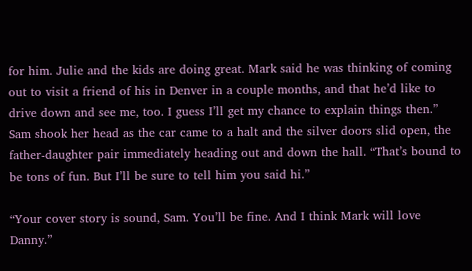for him. Julie and the kids are doing great. Mark said he was thinking of coming out to visit a friend of his in Denver in a couple months, and that he’d like to drive down and see me, too. I guess I’ll get my chance to explain things then.” Sam shook her head as the car came to a halt and the silver doors slid open, the father-daughter pair immediately heading out and down the hall. “That’s bound to be tons of fun. But I’ll be sure to tell him you said hi.”

“Your cover story is sound, Sam. You’ll be fine. And I think Mark will love Danny.”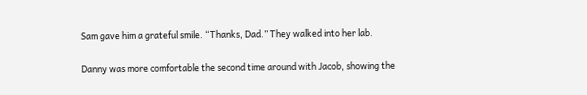Sam gave him a grateful smile. “Thanks, Dad.” They walked into her lab.

Danny was more comfortable the second time around with Jacob, showing the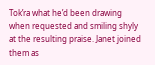Tok’ra what he’d been drawing when requested and smiling shyly at the resulting praise. Janet joined them as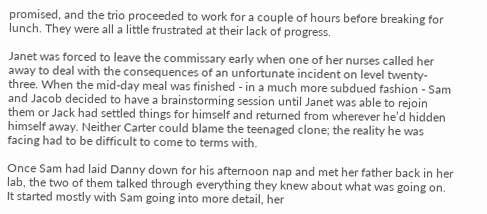promised, and the trio proceeded to work for a couple of hours before breaking for lunch. They were all a little frustrated at their lack of progress.

Janet was forced to leave the commissary early when one of her nurses called her away to deal with the consequences of an unfortunate incident on level twenty-three. When the mid-day meal was finished - in a much more subdued fashion - Sam and Jacob decided to have a brainstorming session until Janet was able to rejoin them or Jack had settled things for himself and returned from wherever he’d hidden himself away. Neither Carter could blame the teenaged clone; the reality he was facing had to be difficult to come to terms with.

Once Sam had laid Danny down for his afternoon nap and met her father back in her lab, the two of them talked through everything they knew about what was going on. It started mostly with Sam going into more detail, her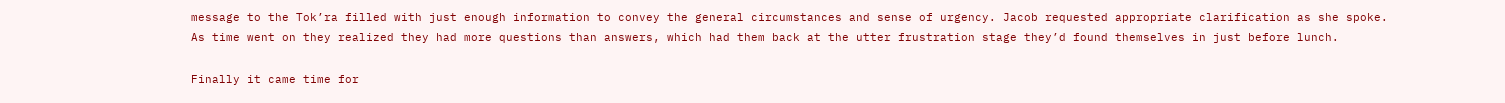message to the Tok’ra filled with just enough information to convey the general circumstances and sense of urgency. Jacob requested appropriate clarification as she spoke. As time went on they realized they had more questions than answers, which had them back at the utter frustration stage they’d found themselves in just before lunch.

Finally it came time for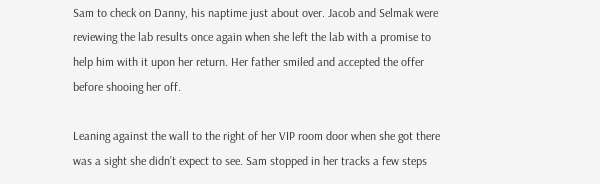Sam to check on Danny, his naptime just about over. Jacob and Selmak were reviewing the lab results once again when she left the lab with a promise to help him with it upon her return. Her father smiled and accepted the offer before shooing her off.

Leaning against the wall to the right of her VIP room door when she got there was a sight she didn’t expect to see. Sam stopped in her tracks a few steps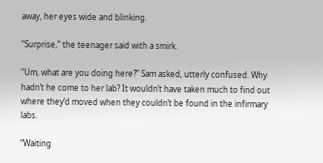away, her eyes wide and blinking.

“Surprise,” the teenager said with a smirk.

“Um, what are you doing here?” Sam asked, utterly confused. Why hadn’t he come to her lab? It wouldn’t have taken much to find out where they’d moved when they couldn’t be found in the infirmary labs.

“Waiting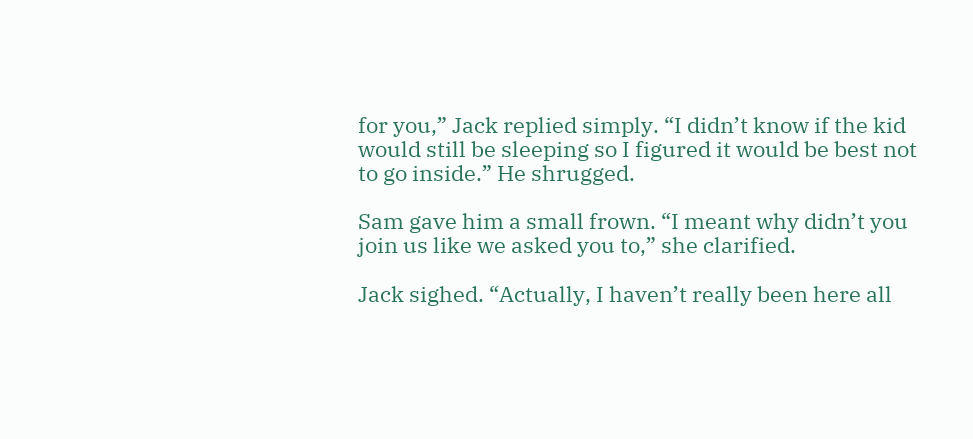for you,” Jack replied simply. “I didn’t know if the kid would still be sleeping so I figured it would be best not to go inside.” He shrugged.

Sam gave him a small frown. “I meant why didn’t you join us like we asked you to,” she clarified.

Jack sighed. “Actually, I haven’t really been here all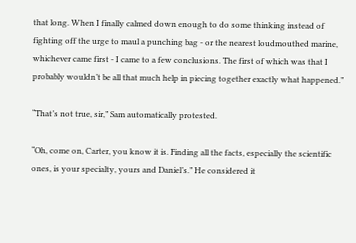that long. When I finally calmed down enough to do some thinking instead of fighting off the urge to maul a punching bag - or the nearest loudmouthed marine, whichever came first - I came to a few conclusions. The first of which was that I probably wouldn’t be all that much help in piecing together exactly what happened.”

“That’s not true, sir,” Sam automatically protested.

“Oh, come on, Carter, you know it is. Finding all the facts, especially the scientific ones, is your specialty, yours and Daniel’s.” He considered it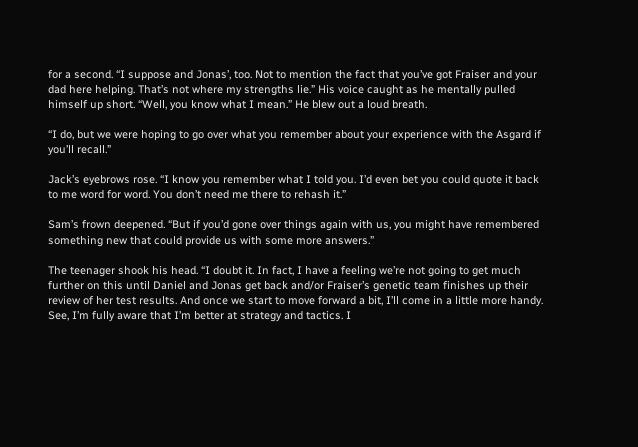for a second. “I suppose and Jonas’, too. Not to mention the fact that you’ve got Fraiser and your dad here helping. That’s not where my strengths lie.” His voice caught as he mentally pulled himself up short. “Well, you know what I mean.” He blew out a loud breath.

“I do, but we were hoping to go over what you remember about your experience with the Asgard if you’ll recall.”

Jack’s eyebrows rose. “I know you remember what I told you. I’d even bet you could quote it back to me word for word. You don’t need me there to rehash it.”

Sam’s frown deepened. “But if you’d gone over things again with us, you might have remembered something new that could provide us with some more answers.”

The teenager shook his head. “I doubt it. In fact, I have a feeling we’re not going to get much further on this until Daniel and Jonas get back and/or Fraiser’s genetic team finishes up their review of her test results. And once we start to move forward a bit, I’ll come in a little more handy. See, I’m fully aware that I’m better at strategy and tactics. I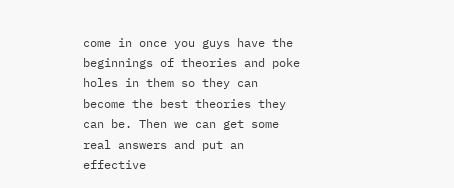come in once you guys have the beginnings of theories and poke holes in them so they can become the best theories they can be. Then we can get some real answers and put an effective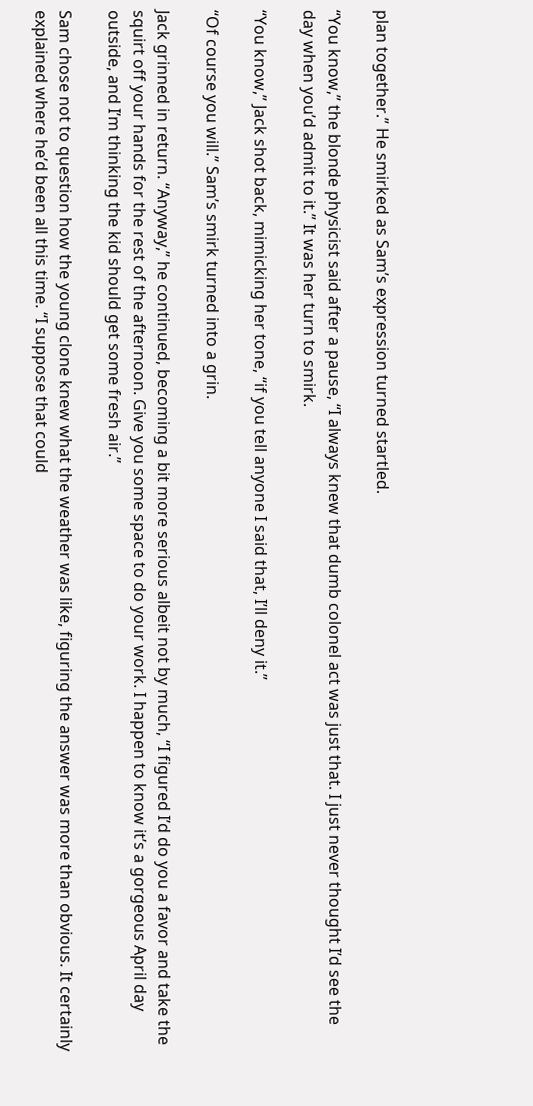plan together.” He smirked as Sam’s expression turned startled.

“You know,” the blonde physicist said after a pause, “I always knew that dumb colonel act was just that. I just never thought I’d see the day when you’d admit to it.” It was her turn to smirk.

“You know,” Jack shot back, mimicking her tone, “if you tell anyone I said that, I’ll deny it.”

“Of course you will.” Sam’s smirk turned into a grin.

Jack grinned in return. “Anyway,” he continued, becoming a bit more serious albeit not by much, “I figured I’d do you a favor and take the squirt off your hands for the rest of the afternoon. Give you some space to do your work. I happen to know it’s a gorgeous April day outside, and I’m thinking the kid should get some fresh air.”

Sam chose not to question how the young clone knew what the weather was like, figuring the answer was more than obvious. It certainly explained where he’d been all this time. “I suppose that could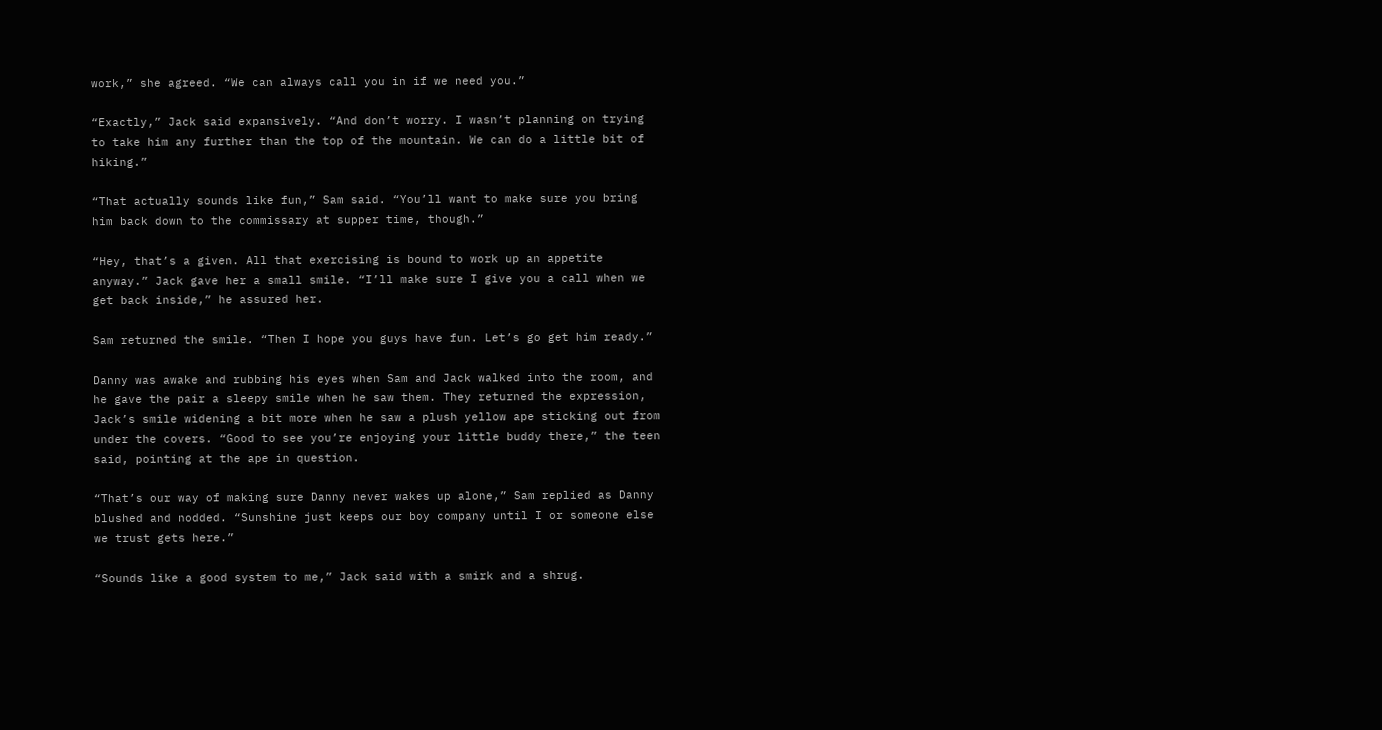work,” she agreed. “We can always call you in if we need you.”

“Exactly,” Jack said expansively. “And don’t worry. I wasn’t planning on trying to take him any further than the top of the mountain. We can do a little bit of hiking.”

“That actually sounds like fun,” Sam said. “You’ll want to make sure you bring him back down to the commissary at supper time, though.”

“Hey, that’s a given. All that exercising is bound to work up an appetite anyway.” Jack gave her a small smile. “I’ll make sure I give you a call when we get back inside,” he assured her.

Sam returned the smile. “Then I hope you guys have fun. Let’s go get him ready.”

Danny was awake and rubbing his eyes when Sam and Jack walked into the room, and he gave the pair a sleepy smile when he saw them. They returned the expression, Jack’s smile widening a bit more when he saw a plush yellow ape sticking out from under the covers. “Good to see you’re enjoying your little buddy there,” the teen said, pointing at the ape in question.

“That’s our way of making sure Danny never wakes up alone,” Sam replied as Danny blushed and nodded. “Sunshine just keeps our boy company until I or someone else we trust gets here.”

“Sounds like a good system to me,” Jack said with a smirk and a shrug.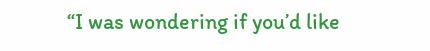“I was wondering if you’d like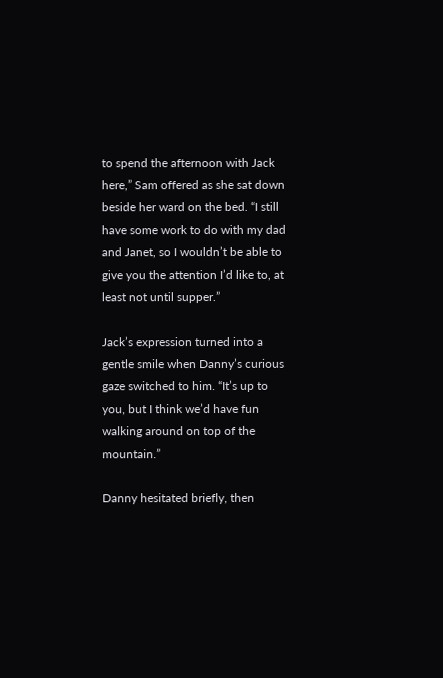to spend the afternoon with Jack here,” Sam offered as she sat down beside her ward on the bed. “I still have some work to do with my dad and Janet, so I wouldn’t be able to give you the attention I’d like to, at least not until supper.”

Jack’s expression turned into a gentle smile when Danny’s curious gaze switched to him. “It’s up to you, but I think we’d have fun walking around on top of the mountain.”

Danny hesitated briefly, then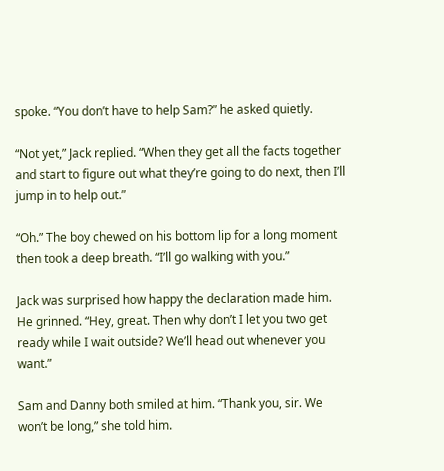spoke. “You don’t have to help Sam?” he asked quietly.

“Not yet,” Jack replied. “When they get all the facts together and start to figure out what they’re going to do next, then I’ll jump in to help out.”

“Oh.” The boy chewed on his bottom lip for a long moment then took a deep breath. “I’ll go walking with you.”

Jack was surprised how happy the declaration made him. He grinned. “Hey, great. Then why don’t I let you two get ready while I wait outside? We’ll head out whenever you want.”

Sam and Danny both smiled at him. “Thank you, sir. We won’t be long,” she told him.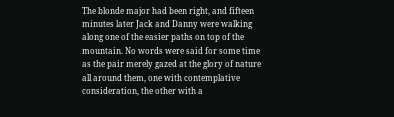The blonde major had been right, and fifteen minutes later Jack and Danny were walking along one of the easier paths on top of the mountain. No words were said for some time as the pair merely gazed at the glory of nature all around them, one with contemplative consideration, the other with a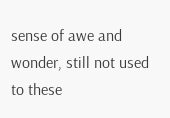sense of awe and wonder, still not used to these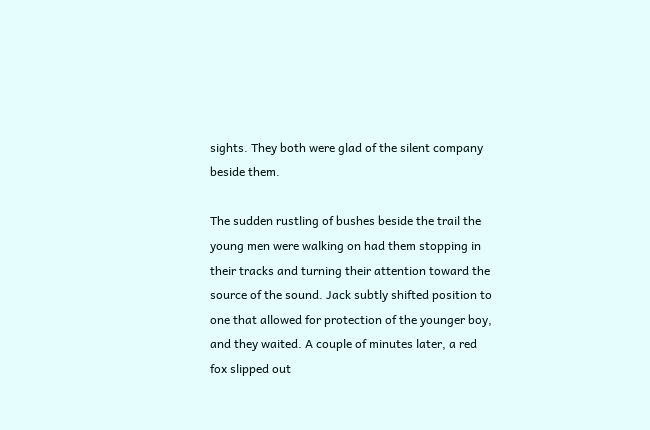sights. They both were glad of the silent company beside them.

The sudden rustling of bushes beside the trail the young men were walking on had them stopping in their tracks and turning their attention toward the source of the sound. Jack subtly shifted position to one that allowed for protection of the younger boy, and they waited. A couple of minutes later, a red fox slipped out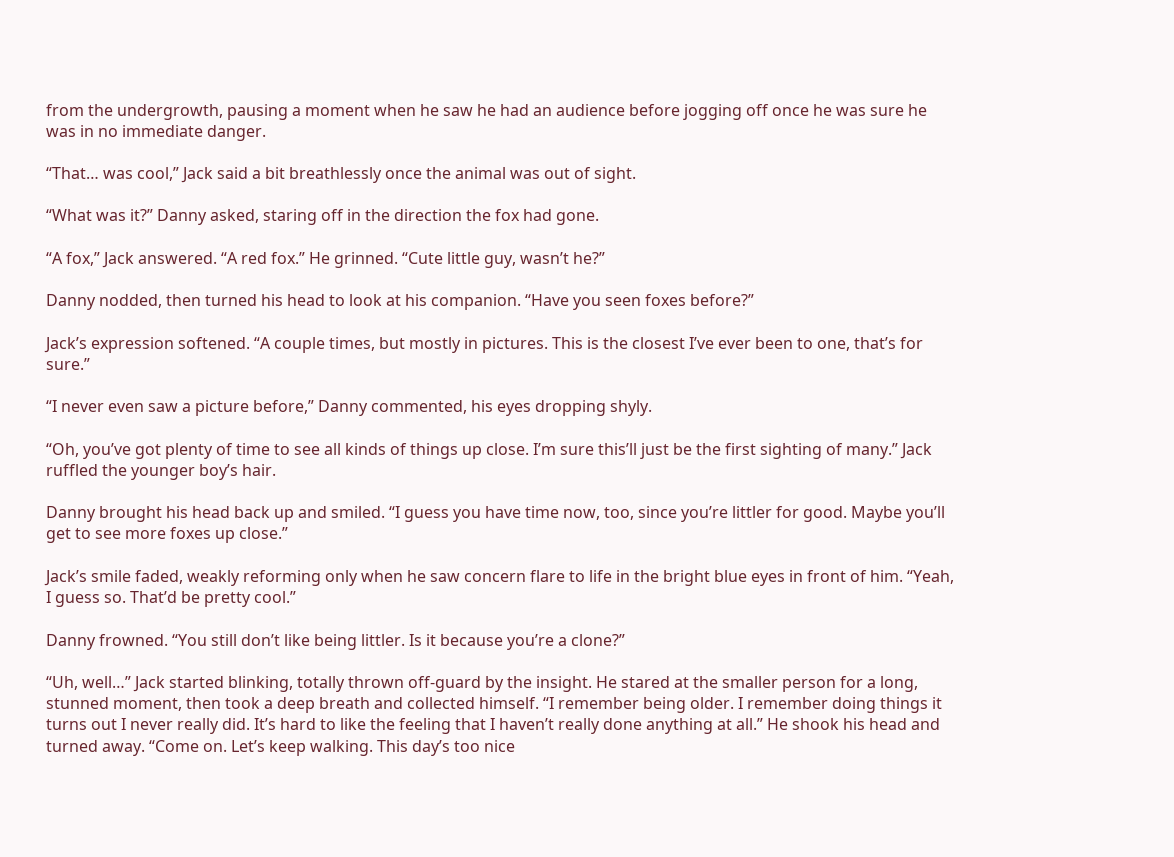from the undergrowth, pausing a moment when he saw he had an audience before jogging off once he was sure he was in no immediate danger.

“That… was cool,” Jack said a bit breathlessly once the animal was out of sight.

“What was it?” Danny asked, staring off in the direction the fox had gone.

“A fox,” Jack answered. “A red fox.” He grinned. “Cute little guy, wasn’t he?”

Danny nodded, then turned his head to look at his companion. “Have you seen foxes before?”

Jack’s expression softened. “A couple times, but mostly in pictures. This is the closest I’ve ever been to one, that’s for sure.”

“I never even saw a picture before,” Danny commented, his eyes dropping shyly.

“Oh, you’ve got plenty of time to see all kinds of things up close. I’m sure this’ll just be the first sighting of many.” Jack ruffled the younger boy’s hair.

Danny brought his head back up and smiled. “I guess you have time now, too, since you’re littler for good. Maybe you’ll get to see more foxes up close.”

Jack’s smile faded, weakly reforming only when he saw concern flare to life in the bright blue eyes in front of him. “Yeah, I guess so. That’d be pretty cool.”

Danny frowned. “You still don’t like being littler. Is it because you’re a clone?”

“Uh, well…” Jack started blinking, totally thrown off-guard by the insight. He stared at the smaller person for a long, stunned moment, then took a deep breath and collected himself. “I remember being older. I remember doing things it turns out I never really did. It’s hard to like the feeling that I haven’t really done anything at all.” He shook his head and turned away. “Come on. Let’s keep walking. This day’s too nice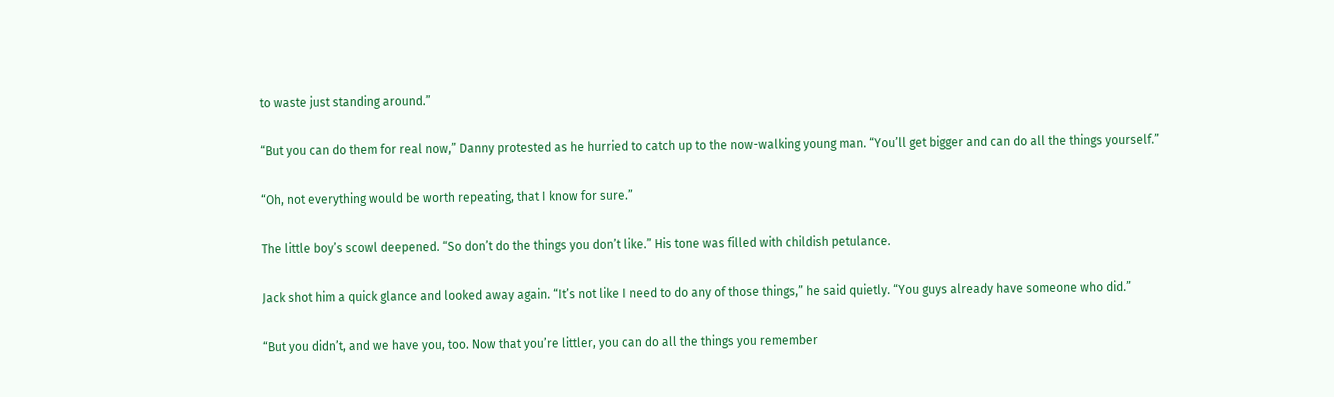to waste just standing around.”

“But you can do them for real now,” Danny protested as he hurried to catch up to the now-walking young man. “You’ll get bigger and can do all the things yourself.”

“Oh, not everything would be worth repeating, that I know for sure.”

The little boy’s scowl deepened. “So don’t do the things you don’t like.” His tone was filled with childish petulance.

Jack shot him a quick glance and looked away again. “It’s not like I need to do any of those things,” he said quietly. “You guys already have someone who did.”

“But you didn’t, and we have you, too. Now that you’re littler, you can do all the things you remember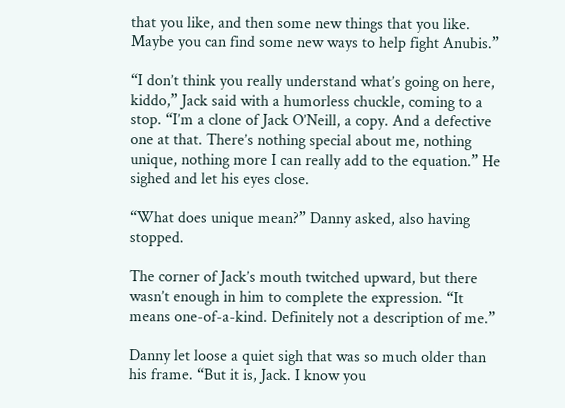that you like, and then some new things that you like. Maybe you can find some new ways to help fight Anubis.”

“I don’t think you really understand what’s going on here, kiddo,” Jack said with a humorless chuckle, coming to a stop. “I’m a clone of Jack O’Neill, a copy. And a defective one at that. There’s nothing special about me, nothing unique, nothing more I can really add to the equation.” He sighed and let his eyes close.

“What does unique mean?” Danny asked, also having stopped.

The corner of Jack’s mouth twitched upward, but there wasn’t enough in him to complete the expression. “It means one-of-a-kind. Definitely not a description of me.”

Danny let loose a quiet sigh that was so much older than his frame. “But it is, Jack. I know you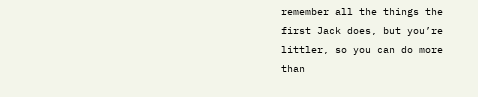remember all the things the first Jack does, but you’re littler, so you can do more than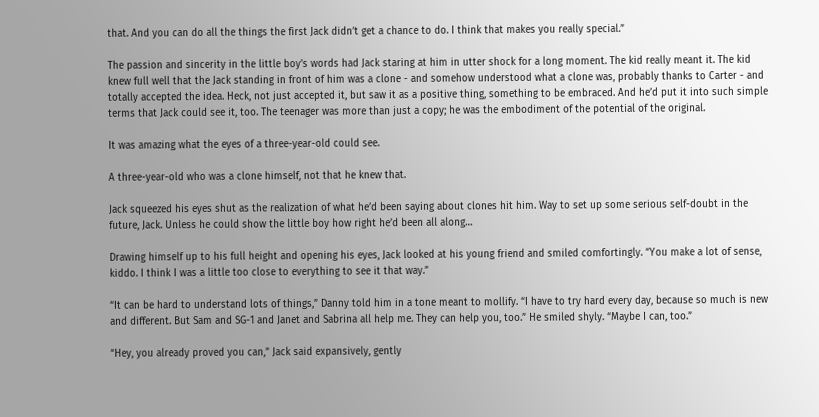that. And you can do all the things the first Jack didn’t get a chance to do. I think that makes you really special.”

The passion and sincerity in the little boy’s words had Jack staring at him in utter shock for a long moment. The kid really meant it. The kid knew full well that the Jack standing in front of him was a clone - and somehow understood what a clone was, probably thanks to Carter - and totally accepted the idea. Heck, not just accepted it, but saw it as a positive thing, something to be embraced. And he’d put it into such simple terms that Jack could see it, too. The teenager was more than just a copy; he was the embodiment of the potential of the original.

It was amazing what the eyes of a three-year-old could see.

A three-year-old who was a clone himself, not that he knew that.

Jack squeezed his eyes shut as the realization of what he’d been saying about clones hit him. Way to set up some serious self-doubt in the future, Jack. Unless he could show the little boy how right he’d been all along…

Drawing himself up to his full height and opening his eyes, Jack looked at his young friend and smiled comfortingly. “You make a lot of sense, kiddo. I think I was a little too close to everything to see it that way.”

“It can be hard to understand lots of things,” Danny told him in a tone meant to mollify. “I have to try hard every day, because so much is new and different. But Sam and SG-1 and Janet and Sabrina all help me. They can help you, too.” He smiled shyly. “Maybe I can, too.”

“Hey, you already proved you can,” Jack said expansively, gently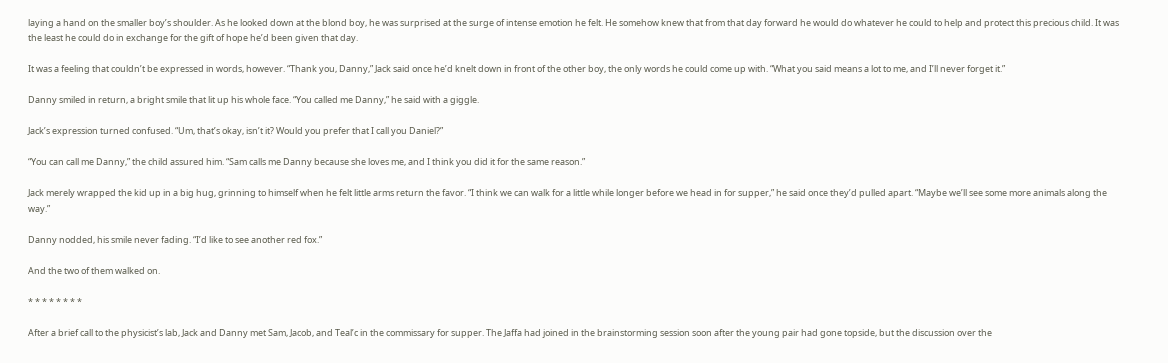laying a hand on the smaller boy’s shoulder. As he looked down at the blond boy, he was surprised at the surge of intense emotion he felt. He somehow knew that from that day forward he would do whatever he could to help and protect this precious child. It was the least he could do in exchange for the gift of hope he’d been given that day.

It was a feeling that couldn’t be expressed in words, however. “Thank you, Danny,” Jack said once he’d knelt down in front of the other boy, the only words he could come up with. “What you said means a lot to me, and I’ll never forget it.”

Danny smiled in return, a bright smile that lit up his whole face. “You called me Danny,” he said with a giggle.

Jack’s expression turned confused. “Um, that’s okay, isn’t it? Would you prefer that I call you Daniel?”

“You can call me Danny,” the child assured him. “Sam calls me Danny because she loves me, and I think you did it for the same reason.”

Jack merely wrapped the kid up in a big hug, grinning to himself when he felt little arms return the favor. “I think we can walk for a little while longer before we head in for supper,” he said once they’d pulled apart. “Maybe we’ll see some more animals along the way.”

Danny nodded, his smile never fading. “I’d like to see another red fox.”

And the two of them walked on.

* * * * * * * *

After a brief call to the physicist’s lab, Jack and Danny met Sam, Jacob, and Teal’c in the commissary for supper. The Jaffa had joined in the brainstorming session soon after the young pair had gone topside, but the discussion over the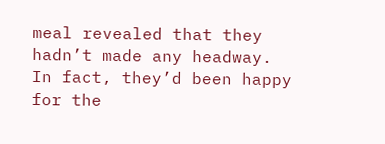meal revealed that they hadn’t made any headway. In fact, they’d been happy for the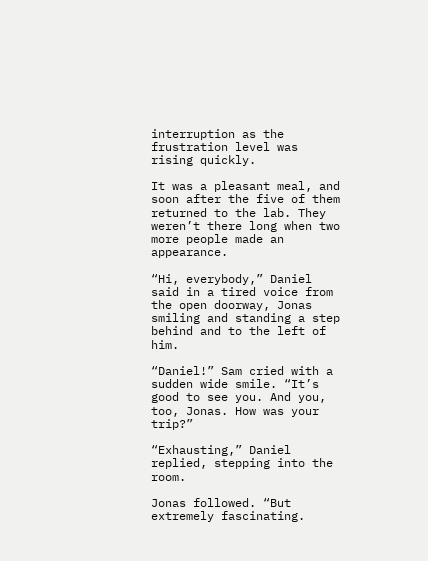interruption as the frustration level was rising quickly.

It was a pleasant meal, and soon after the five of them returned to the lab. They weren’t there long when two more people made an appearance.

“Hi, everybody,” Daniel said in a tired voice from the open doorway, Jonas smiling and standing a step behind and to the left of him.

“Daniel!” Sam cried with a sudden wide smile. “It’s good to see you. And you, too, Jonas. How was your trip?”

“Exhausting,” Daniel replied, stepping into the room.

Jonas followed. “But extremely fascinating.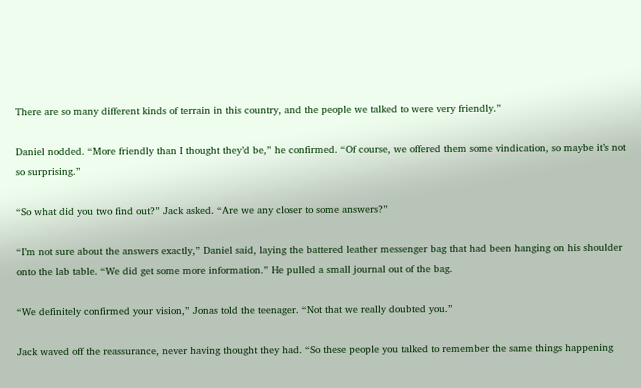There are so many different kinds of terrain in this country, and the people we talked to were very friendly.”

Daniel nodded. “More friendly than I thought they’d be,” he confirmed. “Of course, we offered them some vindication, so maybe it’s not so surprising.”

“So what did you two find out?” Jack asked. “Are we any closer to some answers?”

“I’m not sure about the answers exactly,” Daniel said, laying the battered leather messenger bag that had been hanging on his shoulder onto the lab table. “We did get some more information.” He pulled a small journal out of the bag.

“We definitely confirmed your vision,” Jonas told the teenager. “Not that we really doubted you.”

Jack waved off the reassurance, never having thought they had. “So these people you talked to remember the same things happening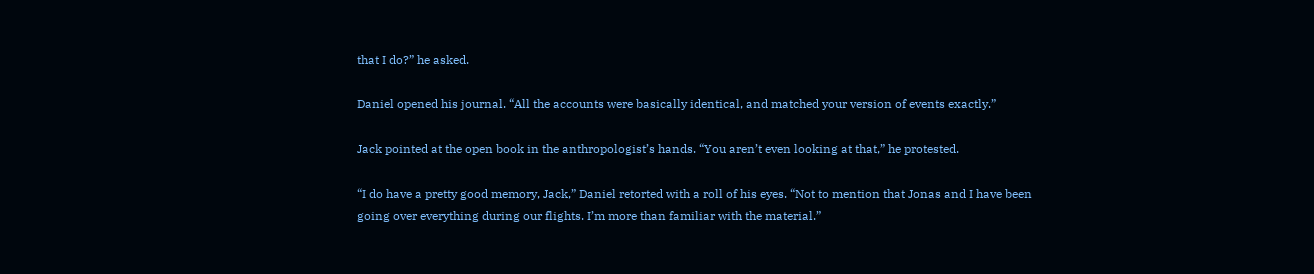that I do?” he asked.

Daniel opened his journal. “All the accounts were basically identical, and matched your version of events exactly.”

Jack pointed at the open book in the anthropologist’s hands. “You aren’t even looking at that,” he protested.

“I do have a pretty good memory, Jack,” Daniel retorted with a roll of his eyes. “Not to mention that Jonas and I have been going over everything during our flights. I’m more than familiar with the material.”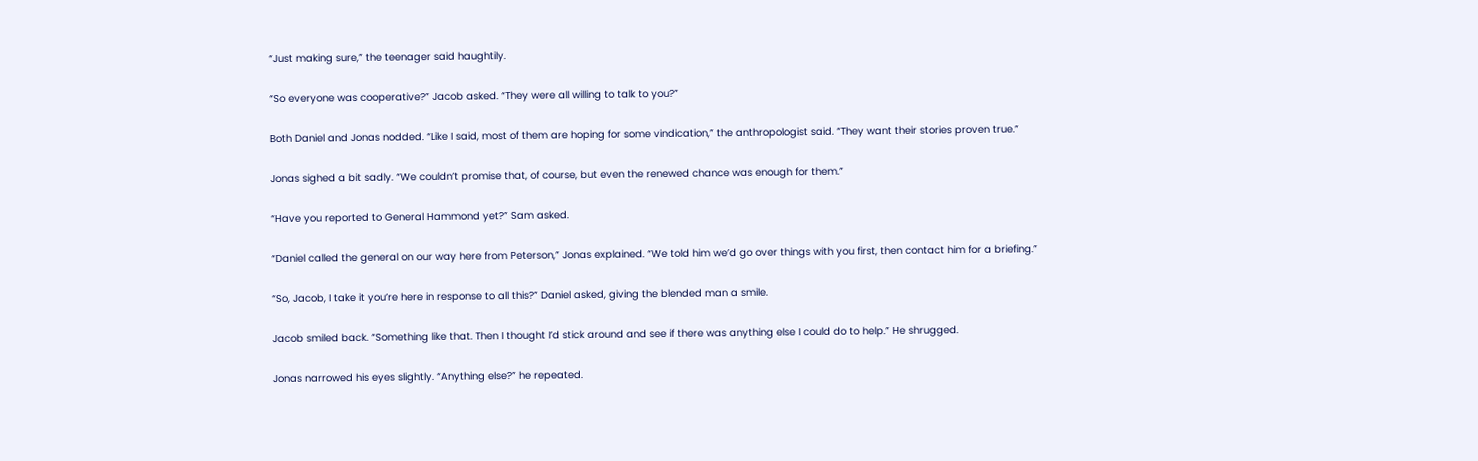“Just making sure,” the teenager said haughtily.

“So everyone was cooperative?” Jacob asked. “They were all willing to talk to you?”

Both Daniel and Jonas nodded. “Like I said, most of them are hoping for some vindication,” the anthropologist said. “They want their stories proven true.”

Jonas sighed a bit sadly. “We couldn’t promise that, of course, but even the renewed chance was enough for them.”

“Have you reported to General Hammond yet?” Sam asked.

“Daniel called the general on our way here from Peterson,” Jonas explained. “We told him we’d go over things with you first, then contact him for a briefing.”

“So, Jacob, I take it you’re here in response to all this?” Daniel asked, giving the blended man a smile.

Jacob smiled back. “Something like that. Then I thought I’d stick around and see if there was anything else I could do to help.” He shrugged.

Jonas narrowed his eyes slightly. “Anything else?” he repeated.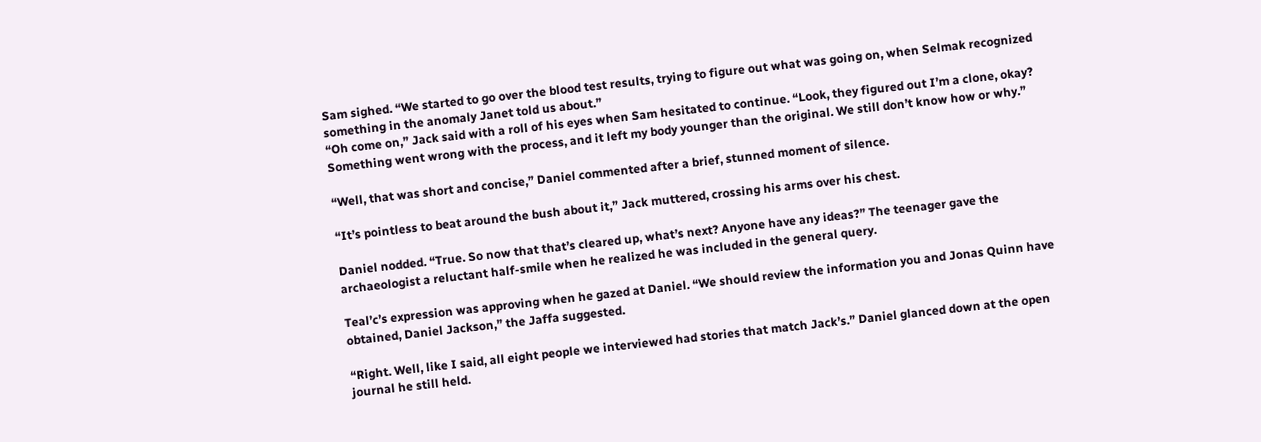Sam sighed. “We started to go over the blood test results, trying to figure out what was going on, when Selmak recognized something in the anomaly Janet told us about.”
“Oh come on,” Jack said with a roll of his eyes when Sam hesitated to continue. “Look, they figured out I’m a clone, okay? Something went wrong with the process, and it left my body younger than the original. We still don’t know how or why.”

“Well, that was short and concise,” Daniel commented after a brief, stunned moment of silence.

“It’s pointless to beat around the bush about it,” Jack muttered, crossing his arms over his chest.

Daniel nodded. “True. So now that that’s cleared up, what’s next? Anyone have any ideas?” The teenager gave the archaeologist a reluctant half-smile when he realized he was included in the general query.

Teal’c’s expression was approving when he gazed at Daniel. “We should review the information you and Jonas Quinn have obtained, Daniel Jackson,” the Jaffa suggested.

“Right. Well, like I said, all eight people we interviewed had stories that match Jack’s.” Daniel glanced down at the open journal he still held.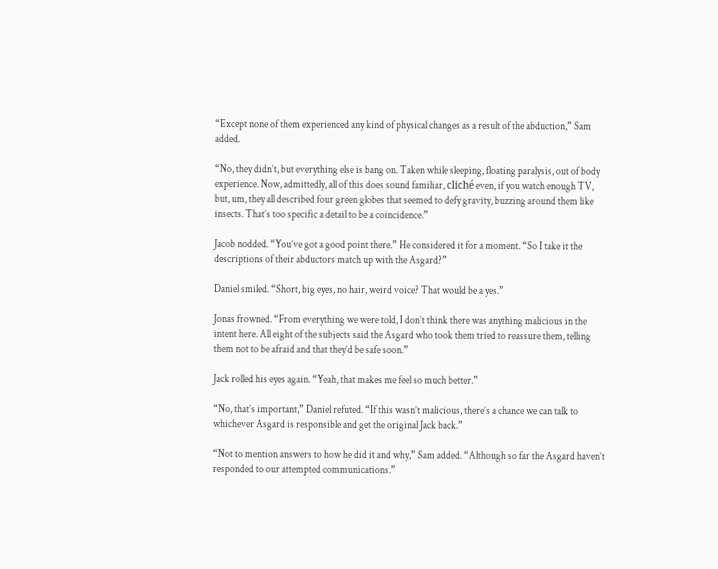“Except none of them experienced any kind of physical changes as a result of the abduction,” Sam added.

“No, they didn’t, but everything else is bang on. Taken while sleeping, floating paralysis, out of body experience. Now, admittedly, all of this does sound familiar, cliché even, if you watch enough TV, but, um, they all described four green globes that seemed to defy gravity, buzzing around them like insects. That’s too specific a detail to be a coincidence.”

Jacob nodded. “You’ve got a good point there.” He considered it for a moment. “So I take it the descriptions of their abductors match up with the Asgard?”

Daniel smiled. “Short, big eyes, no hair, weird voice? That would be a yes.”

Jonas frowned. “From everything we were told, I don’t think there was anything malicious in the intent here. All eight of the subjects said the Asgard who took them tried to reassure them, telling them not to be afraid and that they’d be safe soon.”

Jack rolled his eyes again. “Yeah, that makes me feel so much better.”

“No, that’s important,” Daniel refuted. “If this wasn’t malicious, there’s a chance we can talk to whichever Asgard is responsible and get the original Jack back.”

“Not to mention answers to how he did it and why,” Sam added. “Although so far the Asgard haven’t responded to our attempted communications.”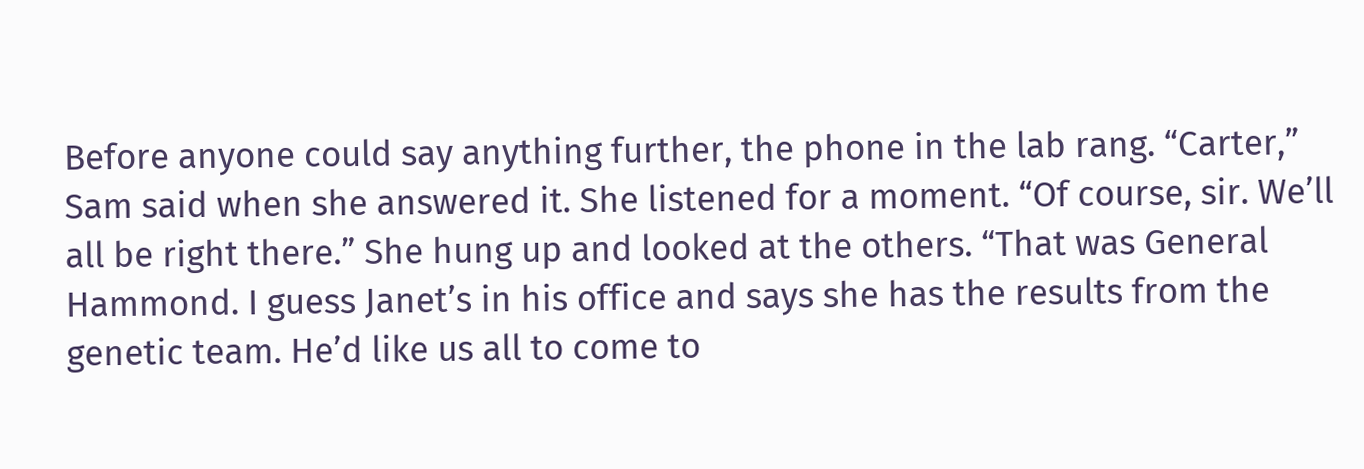Before anyone could say anything further, the phone in the lab rang. “Carter,” Sam said when she answered it. She listened for a moment. “Of course, sir. We’ll all be right there.” She hung up and looked at the others. “That was General Hammond. I guess Janet’s in his office and says she has the results from the genetic team. He’d like us all to come to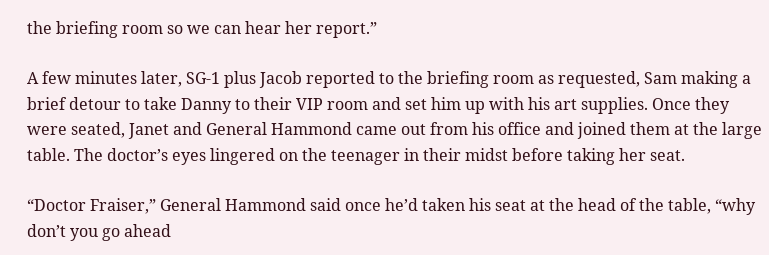the briefing room so we can hear her report.”

A few minutes later, SG-1 plus Jacob reported to the briefing room as requested, Sam making a brief detour to take Danny to their VIP room and set him up with his art supplies. Once they were seated, Janet and General Hammond came out from his office and joined them at the large table. The doctor’s eyes lingered on the teenager in their midst before taking her seat.

“Doctor Fraiser,” General Hammond said once he’d taken his seat at the head of the table, “why don’t you go ahead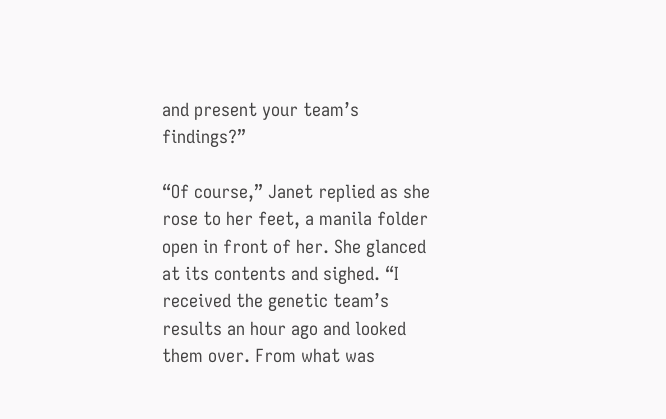and present your team’s findings?”

“Of course,” Janet replied as she rose to her feet, a manila folder open in front of her. She glanced at its contents and sighed. “I received the genetic team’s results an hour ago and looked them over. From what was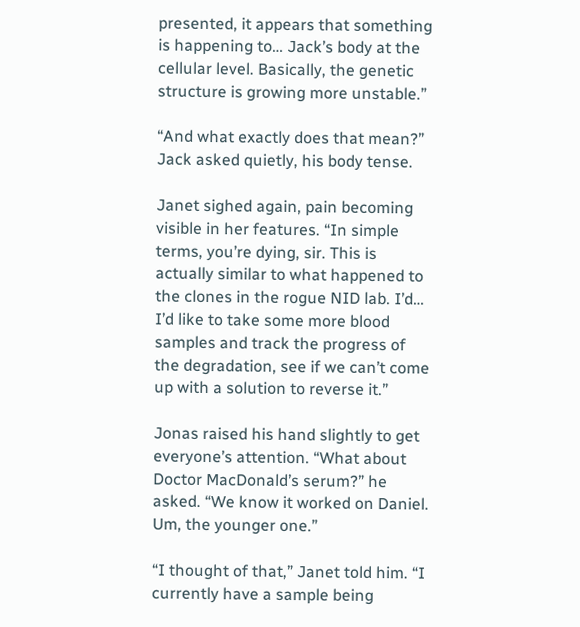presented, it appears that something is happening to… Jack’s body at the cellular level. Basically, the genetic structure is growing more unstable.”

“And what exactly does that mean?” Jack asked quietly, his body tense.

Janet sighed again, pain becoming visible in her features. “In simple terms, you’re dying, sir. This is actually similar to what happened to the clones in the rogue NID lab. I’d… I’d like to take some more blood samples and track the progress of the degradation, see if we can’t come up with a solution to reverse it.”

Jonas raised his hand slightly to get everyone’s attention. “What about Doctor MacDonald’s serum?” he asked. “We know it worked on Daniel. Um, the younger one.”

“I thought of that,” Janet told him. “I currently have a sample being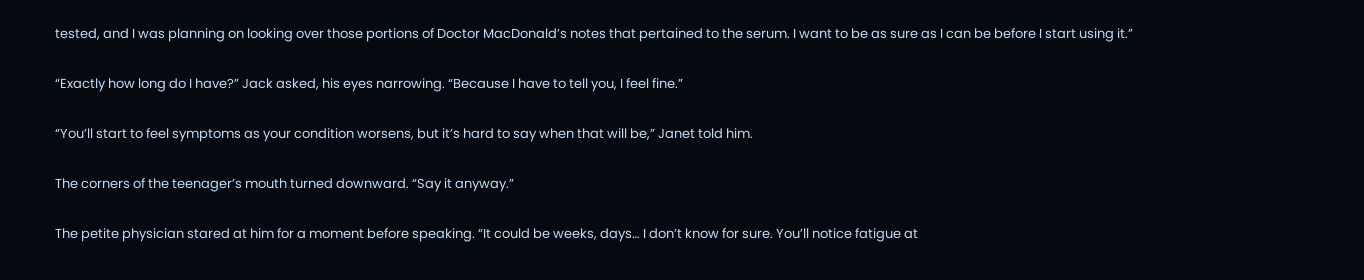tested, and I was planning on looking over those portions of Doctor MacDonald’s notes that pertained to the serum. I want to be as sure as I can be before I start using it.”

“Exactly how long do I have?” Jack asked, his eyes narrowing. “Because I have to tell you, I feel fine.”

“You’ll start to feel symptoms as your condition worsens, but it’s hard to say when that will be,” Janet told him.

The corners of the teenager’s mouth turned downward. “Say it anyway.”

The petite physician stared at him for a moment before speaking. “It could be weeks, days… I don’t know for sure. You’ll notice fatigue at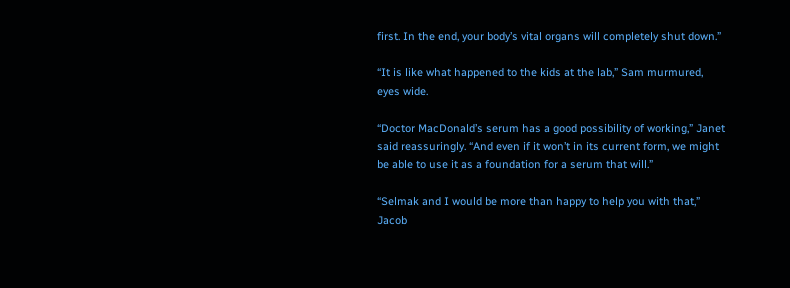first. In the end, your body’s vital organs will completely shut down.”

“It is like what happened to the kids at the lab,” Sam murmured, eyes wide.

“Doctor MacDonald’s serum has a good possibility of working,” Janet said reassuringly. “And even if it won’t in its current form, we might be able to use it as a foundation for a serum that will.”

“Selmak and I would be more than happy to help you with that,” Jacob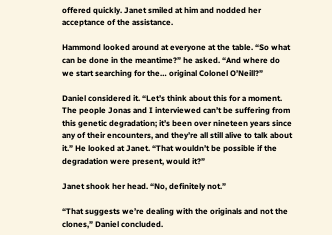offered quickly. Janet smiled at him and nodded her acceptance of the assistance.

Hammond looked around at everyone at the table. “So what can be done in the meantime?” he asked. “And where do we start searching for the… original Colonel O’Neill?”

Daniel considered it. “Let’s think about this for a moment. The people Jonas and I interviewed can’t be suffering from this genetic degradation; it’s been over nineteen years since any of their encounters, and they’re all still alive to talk about it.” He looked at Janet. “That wouldn’t be possible if the degradation were present, would it?”

Janet shook her head. “No, definitely not.”

“That suggests we’re dealing with the originals and not the clones,” Daniel concluded.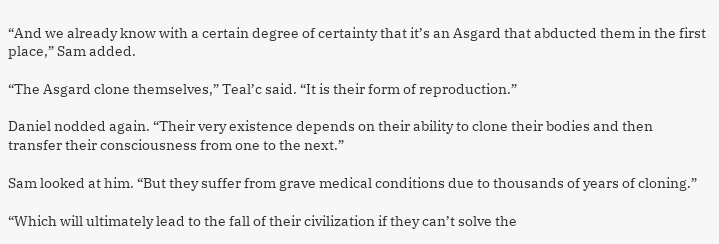“And we already know with a certain degree of certainty that it’s an Asgard that abducted them in the first place,” Sam added.

“The Asgard clone themselves,” Teal’c said. “It is their form of reproduction.”

Daniel nodded again. “Their very existence depends on their ability to clone their bodies and then transfer their consciousness from one to the next.”

Sam looked at him. “But they suffer from grave medical conditions due to thousands of years of cloning.”

“Which will ultimately lead to the fall of their civilization if they can’t solve the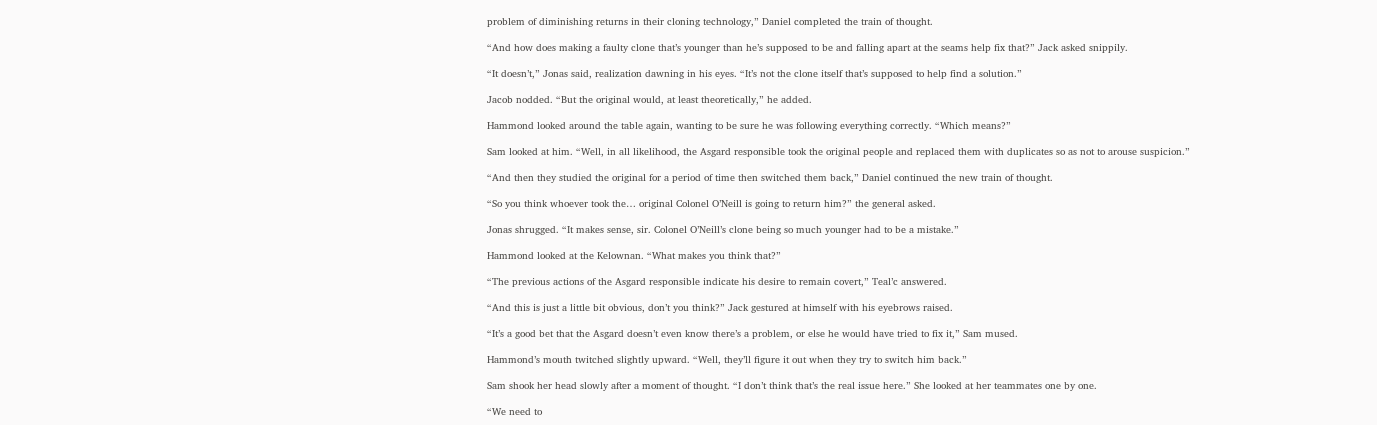problem of diminishing returns in their cloning technology,” Daniel completed the train of thought.

“And how does making a faulty clone that’s younger than he’s supposed to be and falling apart at the seams help fix that?” Jack asked snippily.

“It doesn’t,” Jonas said, realization dawning in his eyes. “It’s not the clone itself that’s supposed to help find a solution.”

Jacob nodded. “But the original would, at least theoretically,” he added.

Hammond looked around the table again, wanting to be sure he was following everything correctly. “Which means?”

Sam looked at him. “Well, in all likelihood, the Asgard responsible took the original people and replaced them with duplicates so as not to arouse suspicion.”

“And then they studied the original for a period of time then switched them back,” Daniel continued the new train of thought.

“So you think whoever took the… original Colonel O’Neill is going to return him?” the general asked.

Jonas shrugged. “It makes sense, sir. Colonel O’Neill’s clone being so much younger had to be a mistake.”

Hammond looked at the Kelownan. “What makes you think that?”

“The previous actions of the Asgard responsible indicate his desire to remain covert,” Teal’c answered.

“And this is just a little bit obvious, don’t you think?” Jack gestured at himself with his eyebrows raised.

“It’s a good bet that the Asgard doesn’t even know there’s a problem, or else he would have tried to fix it,” Sam mused.

Hammond’s mouth twitched slightly upward. “Well, they’ll figure it out when they try to switch him back.”

Sam shook her head slowly after a moment of thought. “I don’t think that’s the real issue here.” She looked at her teammates one by one.

“We need to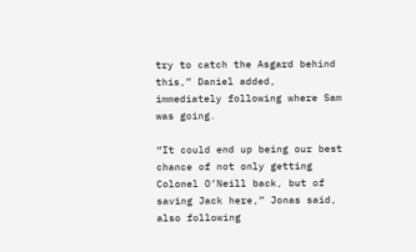try to catch the Asgard behind this,” Daniel added, immediately following where Sam was going.

“It could end up being our best chance of not only getting Colonel O’Neill back, but of saving Jack here,” Jonas said, also following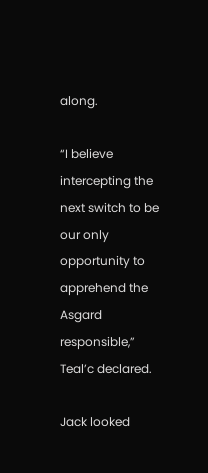along.

“I believe intercepting the next switch to be our only opportunity to apprehend the Asgard responsible,” Teal’c declared.

Jack looked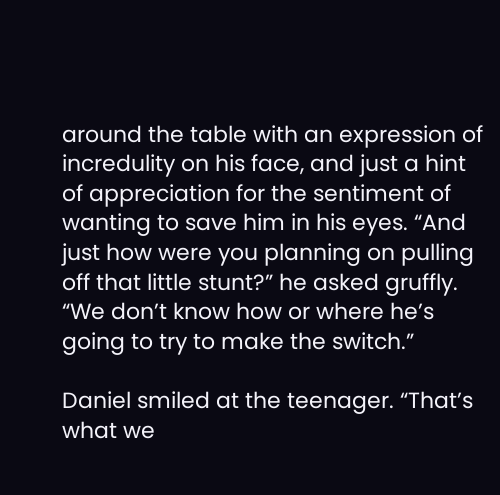around the table with an expression of incredulity on his face, and just a hint of appreciation for the sentiment of wanting to save him in his eyes. “And just how were you planning on pulling off that little stunt?” he asked gruffly. “We don’t know how or where he’s going to try to make the switch.”

Daniel smiled at the teenager. “That’s what we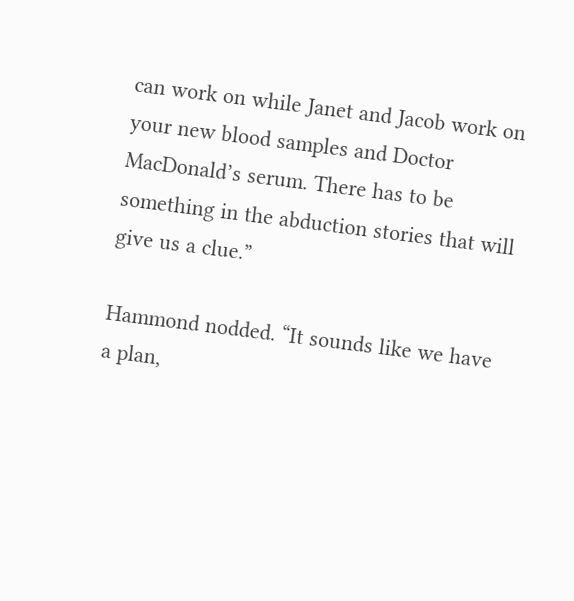can work on while Janet and Jacob work on your new blood samples and Doctor MacDonald’s serum. There has to be something in the abduction stories that will give us a clue.”

Hammond nodded. “It sounds like we have a plan,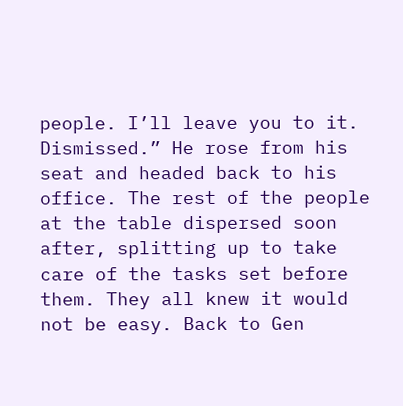people. I’ll leave you to it. Dismissed.” He rose from his seat and headed back to his office. The rest of the people at the table dispersed soon after, splitting up to take care of the tasks set before them. They all knew it would not be easy. Back to Gen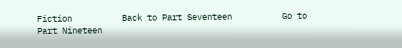Fiction          Back to Part Seventeen          Go to Part Nineteen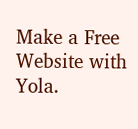Make a Free Website with Yola.